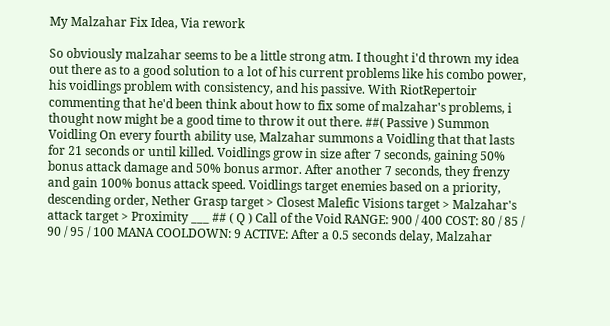My Malzahar Fix Idea, Via rework

So obviously malzahar seems to be a little strong atm. I thought i'd thrown my idea out there as to a good solution to a lot of his current problems like his combo power, his voidlings problem with consistency, and his passive. With RiotRepertoir commenting that he'd been think about how to fix some of malzahar's problems, i thought now might be a good time to throw it out there. ##( Passive ) Summon Voidling On every fourth ability use, Malzahar summons a Voidling that that lasts for 21 seconds or until killed. Voidlings grow in size after 7 seconds, gaining 50% bonus attack damage and 50% bonus armor. After another 7 seconds, they frenzy and gain 100% bonus attack speed. Voidlings target enemies based on a priority, descending order, Nether Grasp target > Closest Malefic Visions target > Malzahar's attack target > Proximity ___ ## ( Q ) Call of the Void RANGE: 900 / 400 COST: 80 / 85 / 90 / 95 / 100 MANA COOLDOWN: 9 ACTIVE: After a 0.5 seconds delay, Malzahar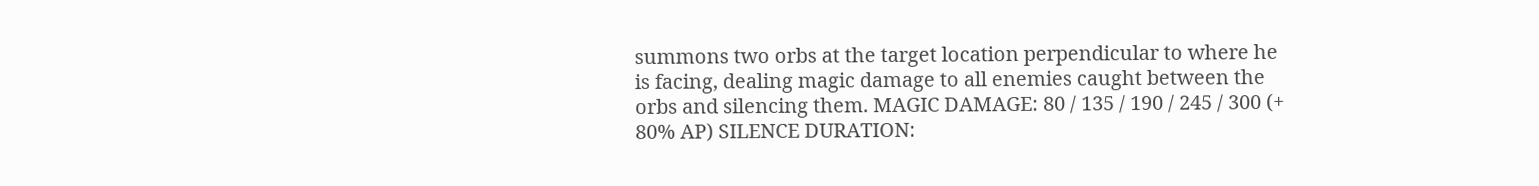summons two orbs at the target location perpendicular to where he is facing, dealing magic damage to all enemies caught between the orbs and silencing them. MAGIC DAMAGE: 80 / 135 / 190 / 245 / 300 (+ 80% AP) SILENCE DURATION: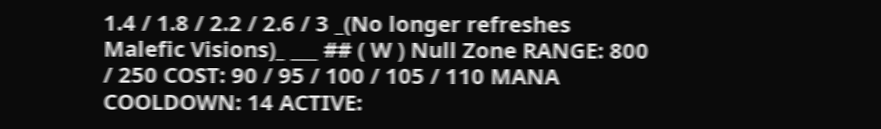1.4 / 1.8 / 2.2 / 2.6 / 3 _(No longer refreshes Malefic Visions)_ ___ ## ( W ) Null Zone RANGE: 800 / 250 COST: 90 / 95 / 100 / 105 / 110 MANA COOLDOWN: 14 ACTIVE: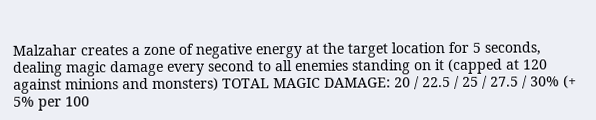Malzahar creates a zone of negative energy at the target location for 5 seconds, dealing magic damage every second to all enemies standing on it (capped at 120 against minions and monsters) TOTAL MAGIC DAMAGE: 20 / 22.5 / 25 / 27.5 / 30% (+ 5% per 100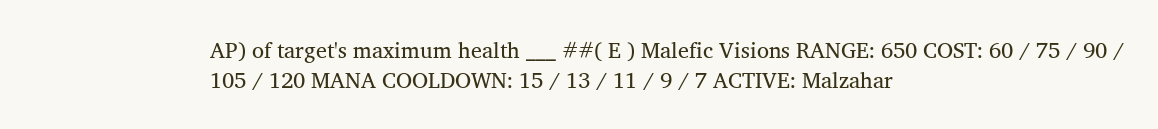AP) of target's maximum health ___ ##( E ) Malefic Visions RANGE: 650 COST: 60 / 75 / 90 / 105 / 120 MANA COOLDOWN: 15 / 13 / 11 / 9 / 7 ACTIVE: Malzahar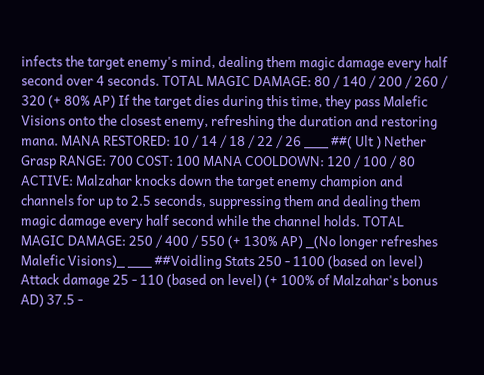infects the target enemy's mind, dealing them magic damage every half second over 4 seconds. TOTAL MAGIC DAMAGE: 80 / 140 / 200 / 260 / 320 (+ 80% AP) If the target dies during this time, they pass Malefic Visions onto the closest enemy, refreshing the duration and restoring mana. MANA RESTORED: 10 / 14 / 18 / 22 / 26 ___ ##( Ult ) Nether Grasp RANGE: 700 COST: 100 MANA COOLDOWN: 120 / 100 / 80 ACTIVE: Malzahar knocks down the target enemy champion and channels for up to 2.5 seconds, suppressing them and dealing them magic damage every half second while the channel holds. TOTAL MAGIC DAMAGE: 250 / 400 / 550 (+ 130% AP) _(No longer refreshes Malefic Visions)_ ___ ##Voidling Stats 250 - 1100 (based on level) Attack damage 25 - 110 (based on level) (+ 100% of Malzahar's bonus AD) 37.5 -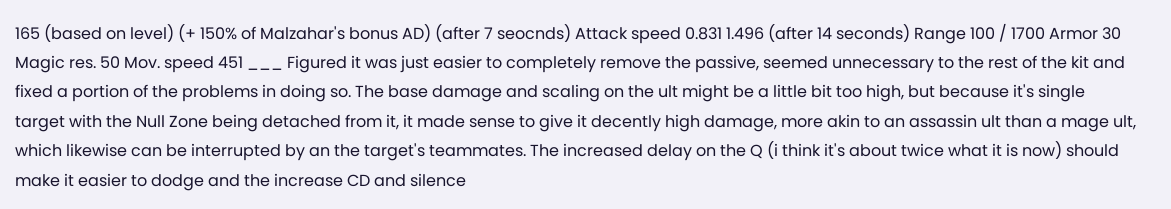165 (based on level) (+ 150% of Malzahar's bonus AD) (after 7 seocnds) Attack speed 0.831 1.496 (after 14 seconds) Range 100 / 1700 Armor 30 Magic res. 50 Mov. speed 451 ___ Figured it was just easier to completely remove the passive, seemed unnecessary to the rest of the kit and fixed a portion of the problems in doing so. The base damage and scaling on the ult might be a little bit too high, but because it's single target with the Null Zone being detached from it, it made sense to give it decently high damage, more akin to an assassin ult than a mage ult, which likewise can be interrupted by an the target's teammates. The increased delay on the Q (i think it's about twice what it is now) should make it easier to dodge and the increase CD and silence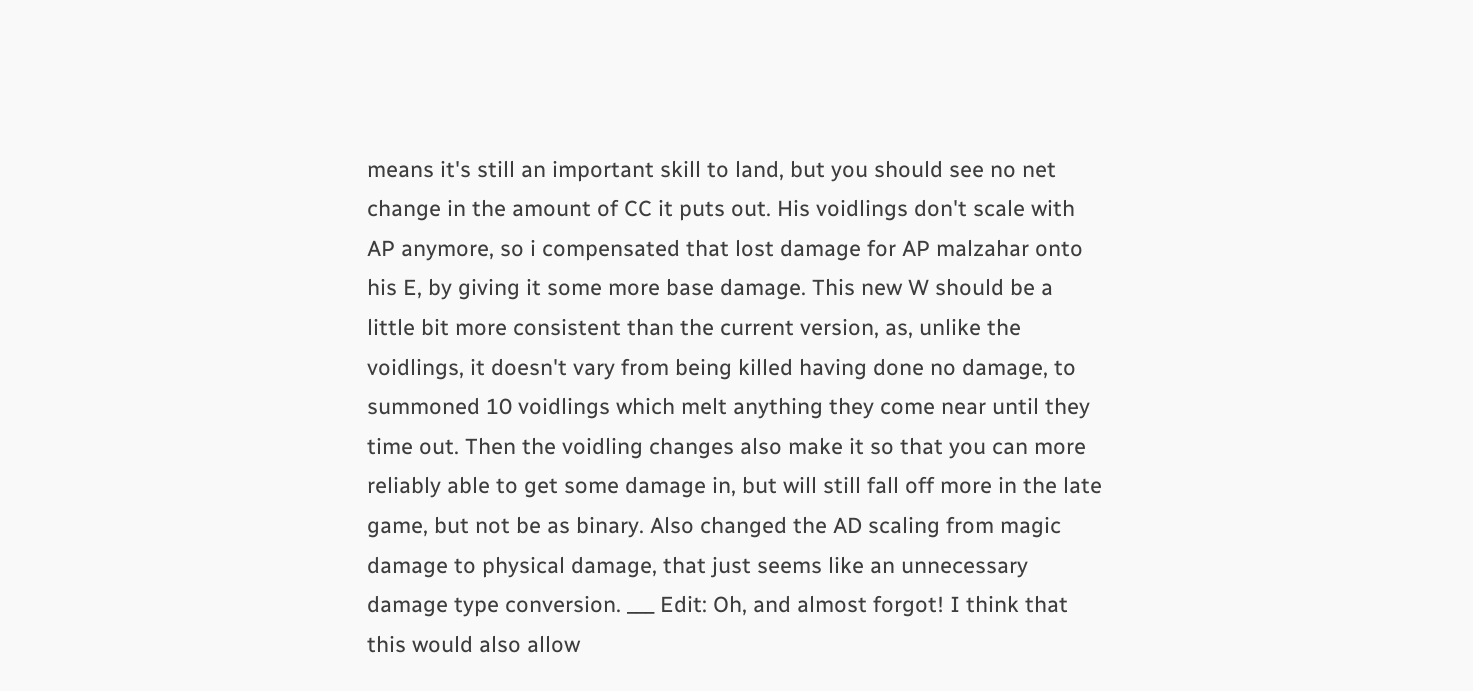means it's still an important skill to land, but you should see no net change in the amount of CC it puts out. His voidlings don't scale with AP anymore, so i compensated that lost damage for AP malzahar onto his E, by giving it some more base damage. This new W should be a little bit more consistent than the current version, as, unlike the voidlings, it doesn't vary from being killed having done no damage, to summoned 10 voidlings which melt anything they come near until they time out. Then the voidling changes also make it so that you can more reliably able to get some damage in, but will still fall off more in the late game, but not be as binary. Also changed the AD scaling from magic damage to physical damage, that just seems like an unnecessary damage type conversion. ___ Edit: Oh, and almost forgot! I think that this would also allow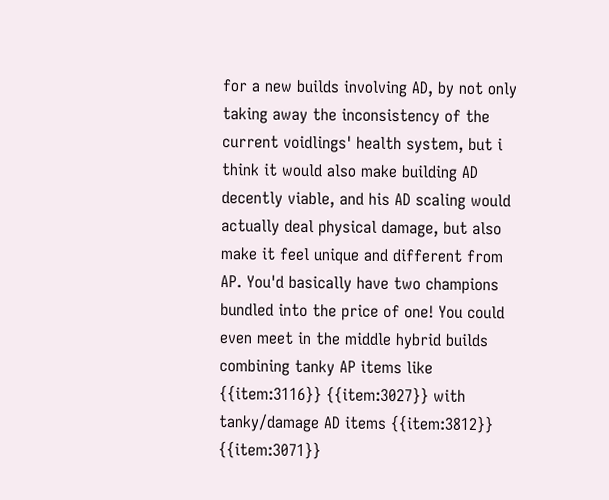for a new builds involving AD, by not only taking away the inconsistency of the current voidlings' health system, but i think it would also make building AD decently viable, and his AD scaling would actually deal physical damage, but also make it feel unique and different from AP. You'd basically have two champions bundled into the price of one! You could even meet in the middle hybrid builds combining tanky AP items like {{item:3116}} {{item:3027}} with tanky/damage AD items {{item:3812}} {{item:3071}}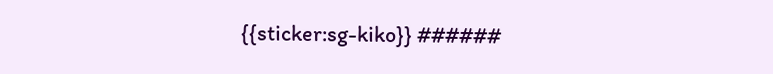{{sticker:sg-kiko}} ######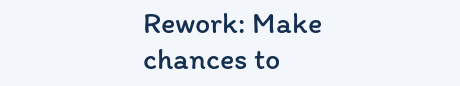Rework: Make chances to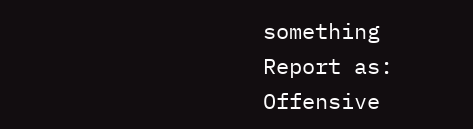something
Report as:
Offensive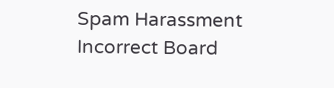Spam Harassment Incorrect Board